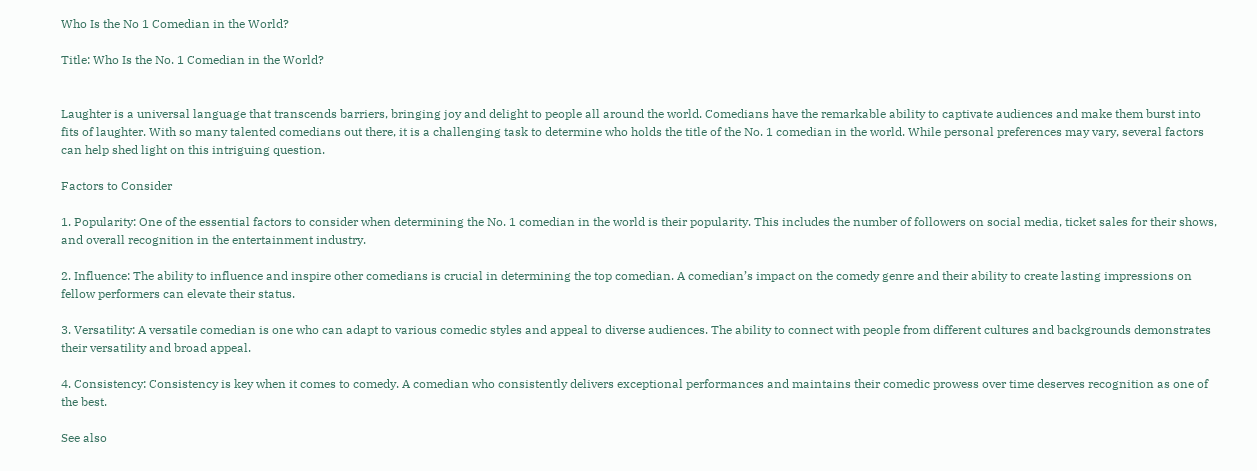Who Is the No 1 Comedian in the World?

Title: Who Is the No. 1 Comedian in the World?


Laughter is a universal language that transcends barriers, bringing joy and delight to people all around the world. Comedians have the remarkable ability to captivate audiences and make them burst into fits of laughter. With so many talented comedians out there, it is a challenging task to determine who holds the title of the No. 1 comedian in the world. While personal preferences may vary, several factors can help shed light on this intriguing question.

Factors to Consider

1. Popularity: One of the essential factors to consider when determining the No. 1 comedian in the world is their popularity. This includes the number of followers on social media, ticket sales for their shows, and overall recognition in the entertainment industry.

2. Influence: The ability to influence and inspire other comedians is crucial in determining the top comedian. A comedian’s impact on the comedy genre and their ability to create lasting impressions on fellow performers can elevate their status.

3. Versatility: A versatile comedian is one who can adapt to various comedic styles and appeal to diverse audiences. The ability to connect with people from different cultures and backgrounds demonstrates their versatility and broad appeal.

4. Consistency: Consistency is key when it comes to comedy. A comedian who consistently delivers exceptional performances and maintains their comedic prowess over time deserves recognition as one of the best.

See also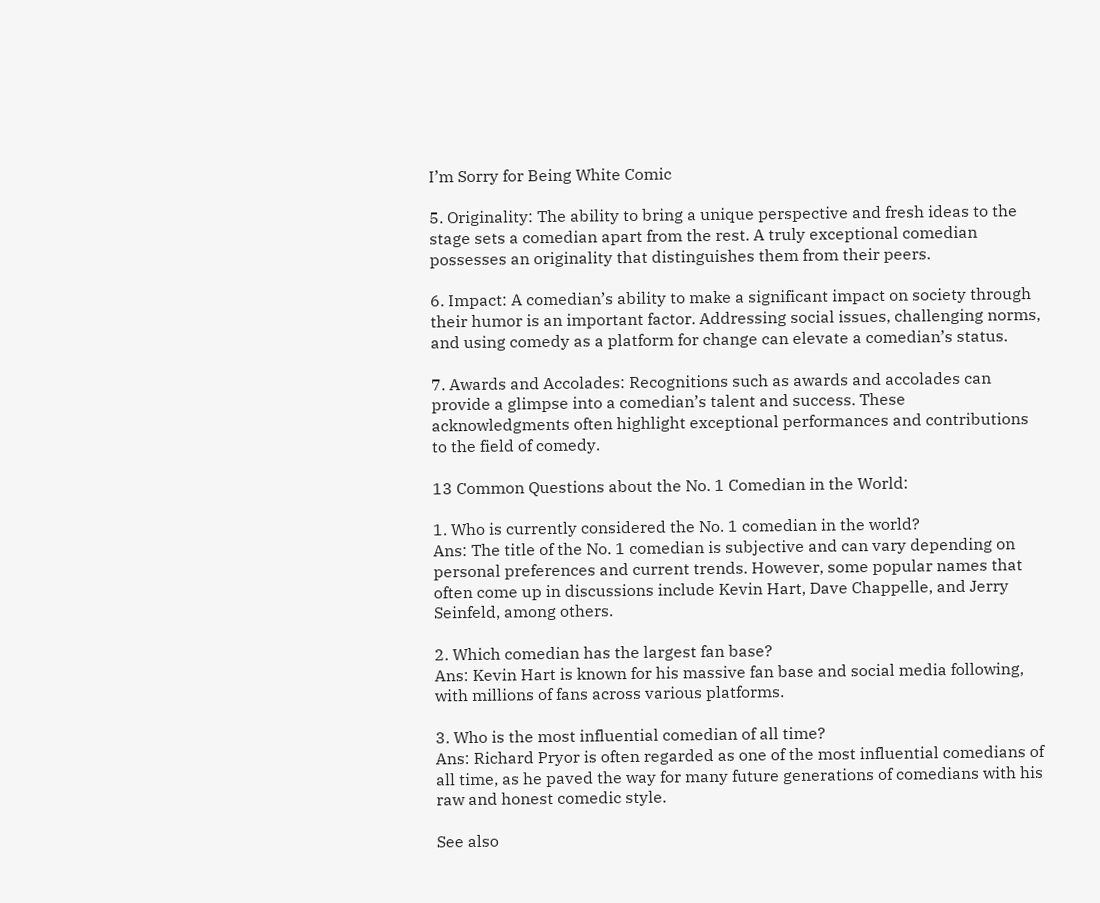I’m Sorry for Being White Comic

5. Originality: The ability to bring a unique perspective and fresh ideas to the stage sets a comedian apart from the rest. A truly exceptional comedian possesses an originality that distinguishes them from their peers.

6. Impact: A comedian’s ability to make a significant impact on society through their humor is an important factor. Addressing social issues, challenging norms, and using comedy as a platform for change can elevate a comedian’s status.

7. Awards and Accolades: Recognitions such as awards and accolades can provide a glimpse into a comedian’s talent and success. These acknowledgments often highlight exceptional performances and contributions to the field of comedy.

13 Common Questions about the No. 1 Comedian in the World:

1. Who is currently considered the No. 1 comedian in the world?
Ans: The title of the No. 1 comedian is subjective and can vary depending on personal preferences and current trends. However, some popular names that often come up in discussions include Kevin Hart, Dave Chappelle, and Jerry Seinfeld, among others.

2. Which comedian has the largest fan base?
Ans: Kevin Hart is known for his massive fan base and social media following, with millions of fans across various platforms.

3. Who is the most influential comedian of all time?
Ans: Richard Pryor is often regarded as one of the most influential comedians of all time, as he paved the way for many future generations of comedians with his raw and honest comedic style.

See also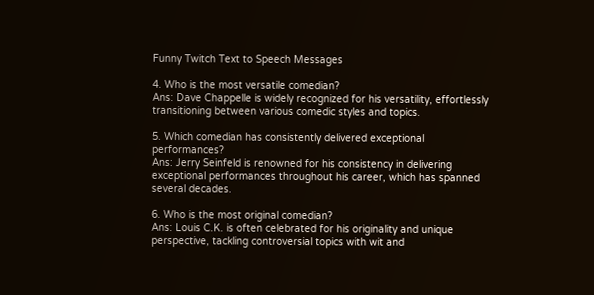Funny Twitch Text to Speech Messages

4. Who is the most versatile comedian?
Ans: Dave Chappelle is widely recognized for his versatility, effortlessly transitioning between various comedic styles and topics.

5. Which comedian has consistently delivered exceptional performances?
Ans: Jerry Seinfeld is renowned for his consistency in delivering exceptional performances throughout his career, which has spanned several decades.

6. Who is the most original comedian?
Ans: Louis C.K. is often celebrated for his originality and unique perspective, tackling controversial topics with wit and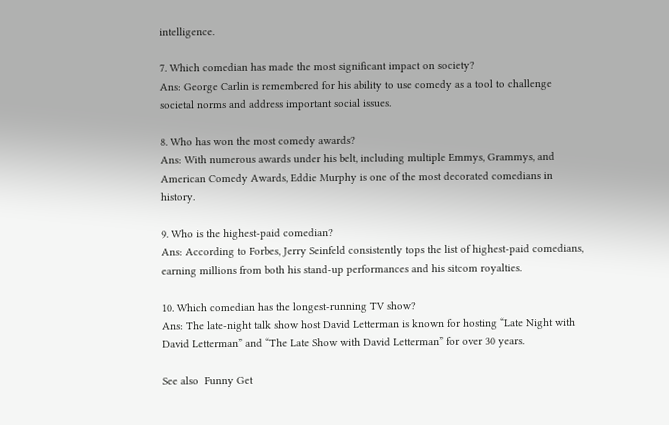intelligence.

7. Which comedian has made the most significant impact on society?
Ans: George Carlin is remembered for his ability to use comedy as a tool to challenge societal norms and address important social issues.

8. Who has won the most comedy awards?
Ans: With numerous awards under his belt, including multiple Emmys, Grammys, and American Comedy Awards, Eddie Murphy is one of the most decorated comedians in history.

9. Who is the highest-paid comedian?
Ans: According to Forbes, Jerry Seinfeld consistently tops the list of highest-paid comedians, earning millions from both his stand-up performances and his sitcom royalties.

10. Which comedian has the longest-running TV show?
Ans: The late-night talk show host David Letterman is known for hosting “Late Night with David Letterman” and “The Late Show with David Letterman” for over 30 years.

See also  Funny Get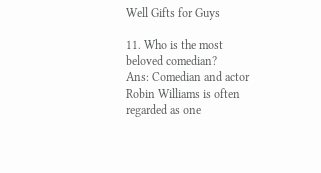Well Gifts for Guys

11. Who is the most beloved comedian?
Ans: Comedian and actor Robin Williams is often regarded as one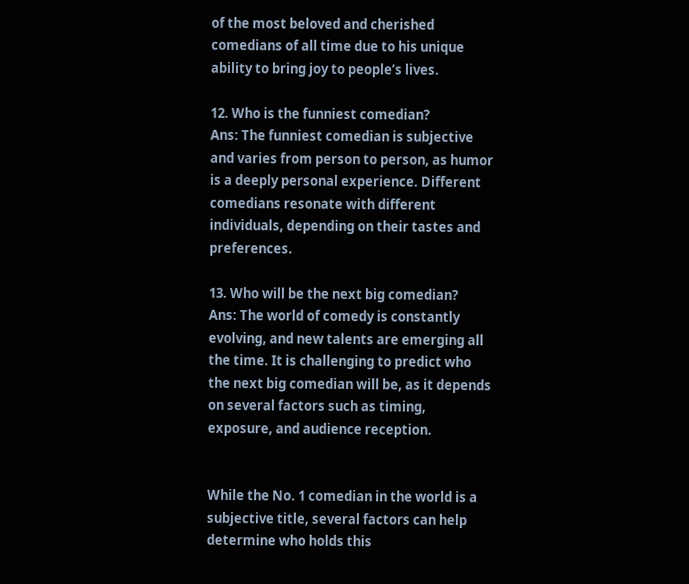of the most beloved and cherished comedians of all time due to his unique ability to bring joy to people’s lives.

12. Who is the funniest comedian?
Ans: The funniest comedian is subjective and varies from person to person, as humor is a deeply personal experience. Different comedians resonate with different individuals, depending on their tastes and preferences.

13. Who will be the next big comedian?
Ans: The world of comedy is constantly evolving, and new talents are emerging all the time. It is challenging to predict who the next big comedian will be, as it depends on several factors such as timing, exposure, and audience reception.


While the No. 1 comedian in the world is a subjective title, several factors can help determine who holds this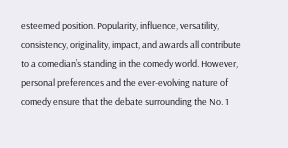esteemed position. Popularity, influence, versatility, consistency, originality, impact, and awards all contribute to a comedian’s standing in the comedy world. However, personal preferences and the ever-evolving nature of comedy ensure that the debate surrounding the No. 1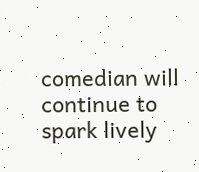comedian will continue to spark lively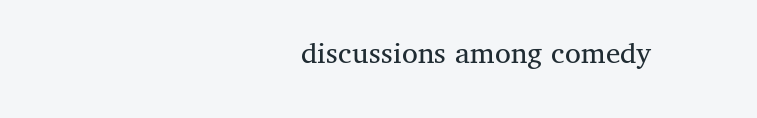discussions among comedy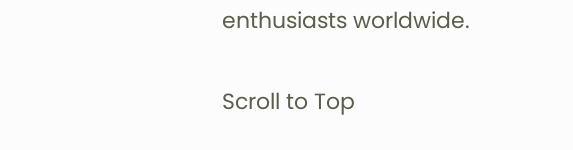enthusiasts worldwide.

Scroll to Top